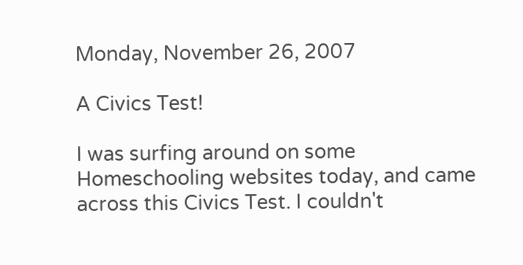Monday, November 26, 2007

A Civics Test!

I was surfing around on some Homeschooling websites today, and came across this Civics Test. I couldn't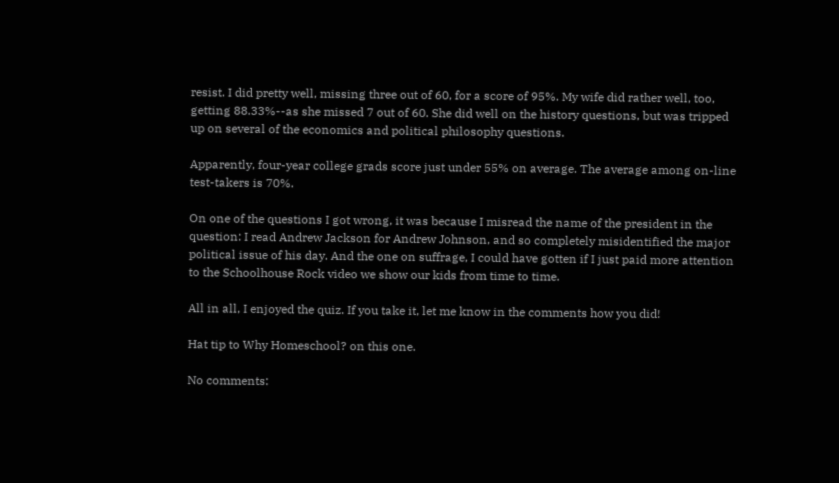resist. I did pretty well, missing three out of 60, for a score of 95%. My wife did rather well, too, getting 88.33%--as she missed 7 out of 60. She did well on the history questions, but was tripped up on several of the economics and political philosophy questions.

Apparently, four-year college grads score just under 55% on average. The average among on-line test-takers is 70%.

On one of the questions I got wrong, it was because I misread the name of the president in the question: I read Andrew Jackson for Andrew Johnson, and so completely misidentified the major political issue of his day. And the one on suffrage, I could have gotten if I just paid more attention to the Schoolhouse Rock video we show our kids from time to time.

All in all, I enjoyed the quiz. If you take it, let me know in the comments how you did!

Hat tip to Why Homeschool? on this one.

No comments: